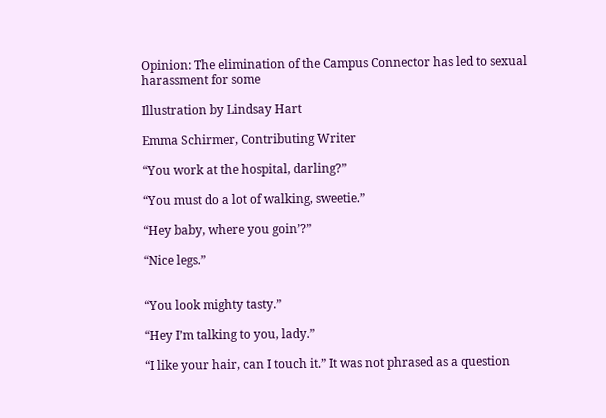Opinion: The elimination of the Campus Connector has led to sexual harassment for some

Illustration by Lindsay Hart

Emma Schirmer, Contributing Writer

“You work at the hospital, darling?”

“You must do a lot of walking, sweetie.”

“Hey baby, where you goin’?”

“Nice legs.”


“You look mighty tasty.”

“Hey I’m talking to you, lady.”

“I like your hair, can I touch it.” It was not phrased as a question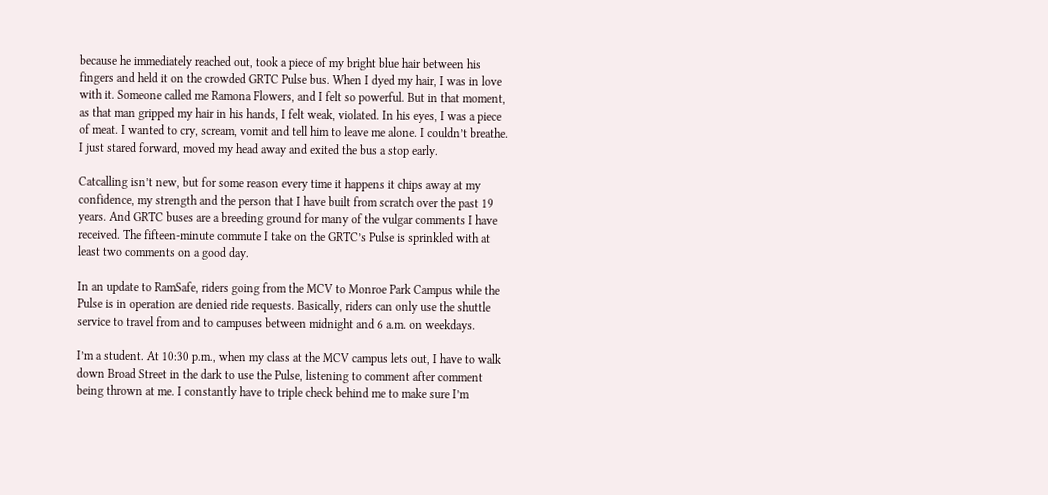because he immediately reached out, took a piece of my bright blue hair between his fingers and held it on the crowded GRTC Pulse bus. When I dyed my hair, I was in love with it. Someone called me Ramona Flowers, and I felt so powerful. But in that moment, as that man gripped my hair in his hands, I felt weak, violated. In his eyes, I was a piece of meat. I wanted to cry, scream, vomit and tell him to leave me alone. I couldn’t breathe. I just stared forward, moved my head away and exited the bus a stop early.

Catcalling isn’t new, but for some reason every time it happens it chips away at my confidence, my strength and the person that I have built from scratch over the past 19 years. And GRTC buses are a breeding ground for many of the vulgar comments I have received. The fifteen-minute commute I take on the GRTC’s Pulse is sprinkled with at least two comments on a good day.

In an update to RamSafe, riders going from the MCV to Monroe Park Campus while the Pulse is in operation are denied ride requests. Basically, riders can only use the shuttle service to travel from and to campuses between midnight and 6 a.m. on weekdays.

I’m a student. At 10:30 p.m., when my class at the MCV campus lets out, I have to walk down Broad Street in the dark to use the Pulse, listening to comment after comment being thrown at me. I constantly have to triple check behind me to make sure I’m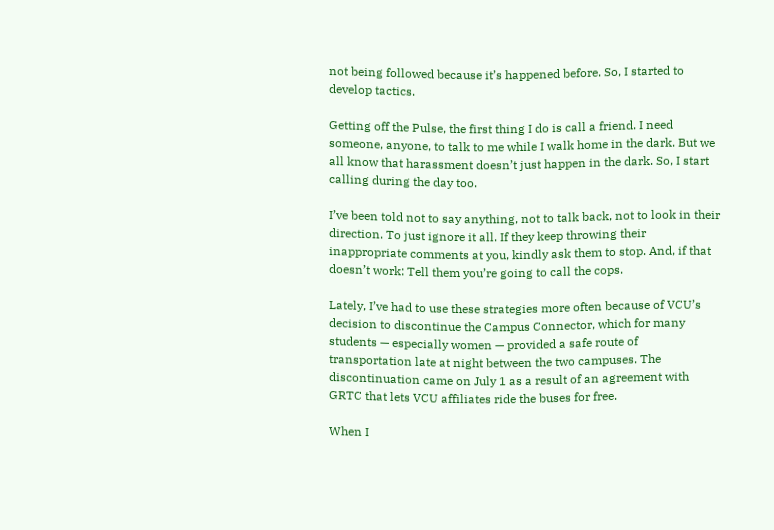not being followed because it’s happened before. So, I started to develop tactics.

Getting off the Pulse, the first thing I do is call a friend. I need someone, anyone, to talk to me while I walk home in the dark. But we all know that harassment doesn’t just happen in the dark. So, I start calling during the day too.

I’ve been told not to say anything, not to talk back, not to look in their direction. To just ignore it all. If they keep throwing their inappropriate comments at you, kindly ask them to stop. And, if that doesn’t work: Tell them you’re going to call the cops.

Lately, I’ve had to use these strategies more often because of VCU’s decision to discontinue the Campus Connector, which for many students — especially women — provided a safe route of transportation late at night between the two campuses. The discontinuation came on July 1 as a result of an agreement with GRTC that lets VCU affiliates ride the buses for free.

When I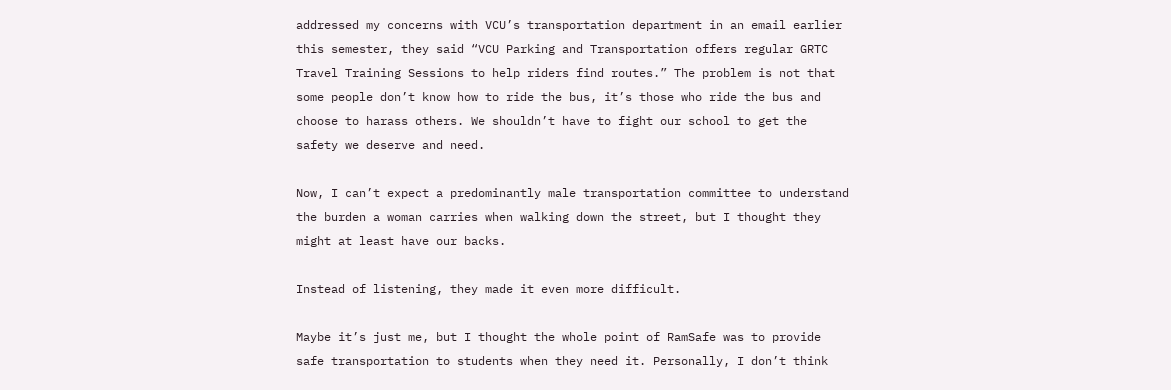addressed my concerns with VCU’s transportation department in an email earlier this semester, they said “VCU Parking and Transportation offers regular GRTC Travel Training Sessions to help riders find routes.” The problem is not that some people don’t know how to ride the bus, it’s those who ride the bus and choose to harass others. We shouldn’t have to fight our school to get the safety we deserve and need.

Now, I can’t expect a predominantly male transportation committee to understand the burden a woman carries when walking down the street, but I thought they might at least have our backs.

Instead of listening, they made it even more difficult.

Maybe it’s just me, but I thought the whole point of RamSafe was to provide safe transportation to students when they need it. Personally, I don’t think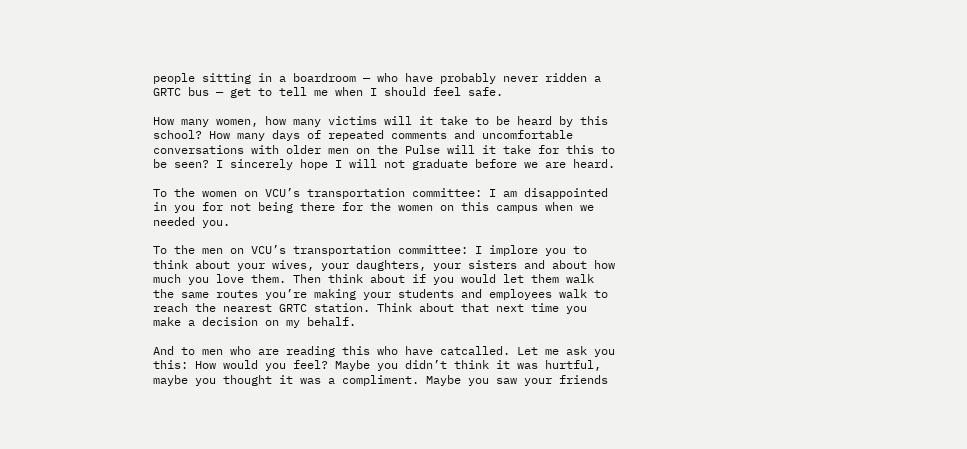people sitting in a boardroom — who have probably never ridden a GRTC bus — get to tell me when I should feel safe.

How many women, how many victims will it take to be heard by this school? How many days of repeated comments and uncomfortable conversations with older men on the Pulse will it take for this to be seen? I sincerely hope I will not graduate before we are heard.

To the women on VCU’s transportation committee: I am disappointed in you for not being there for the women on this campus when we needed you.

To the men on VCU’s transportation committee: I implore you to think about your wives, your daughters, your sisters and about how much you love them. Then think about if you would let them walk the same routes you’re making your students and employees walk to reach the nearest GRTC station. Think about that next time you make a decision on my behalf.

And to men who are reading this who have catcalled. Let me ask you this: How would you feel? Maybe you didn’t think it was hurtful, maybe you thought it was a compliment. Maybe you saw your friends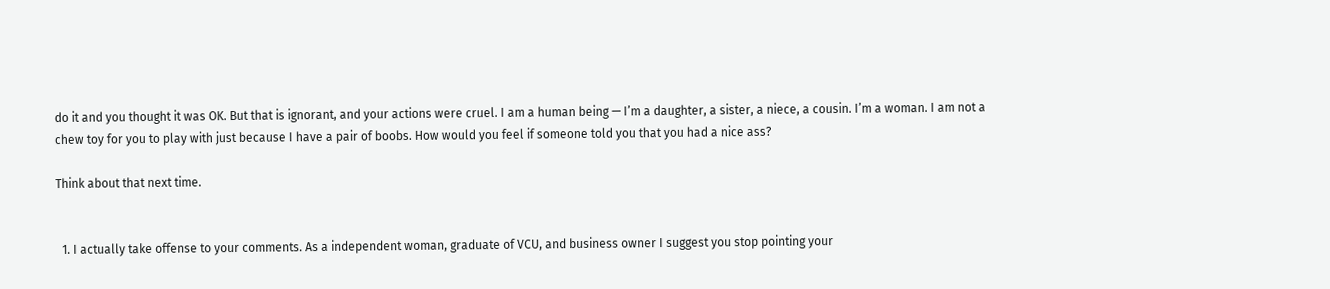do it and you thought it was OK. But that is ignorant, and your actions were cruel. I am a human being — I’m a daughter, a sister, a niece, a cousin. I’m a woman. I am not a chew toy for you to play with just because I have a pair of boobs. How would you feel if someone told you that you had a nice ass?

Think about that next time.


  1. I actually take offense to your comments. As a independent woman, graduate of VCU, and business owner I suggest you stop pointing your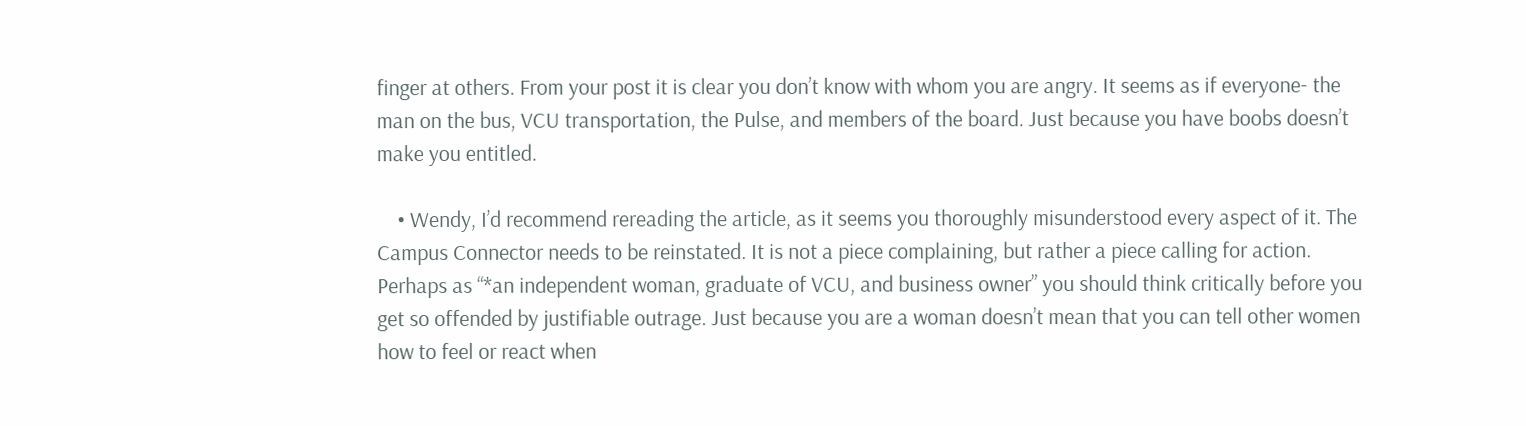finger at others. From your post it is clear you don’t know with whom you are angry. It seems as if everyone- the man on the bus, VCU transportation, the Pulse, and members of the board. Just because you have boobs doesn’t make you entitled.

    • Wendy, I’d recommend rereading the article, as it seems you thoroughly misunderstood every aspect of it. The Campus Connector needs to be reinstated. It is not a piece complaining, but rather a piece calling for action. Perhaps as “*an independent woman, graduate of VCU, and business owner” you should think critically before you get so offended by justifiable outrage. Just because you are a woman doesn’t mean that you can tell other women how to feel or react when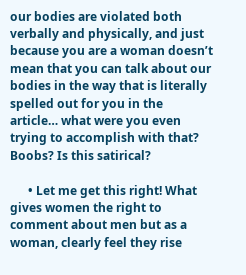our bodies are violated both verbally and physically, and just because you are a woman doesn’t mean that you can talk about our bodies in the way that is literally spelled out for you in the article… what were you even trying to accomplish with that? Boobs? Is this satirical?

      • Let me get this right! What gives women the right to comment about men but as a woman, clearly feel they rise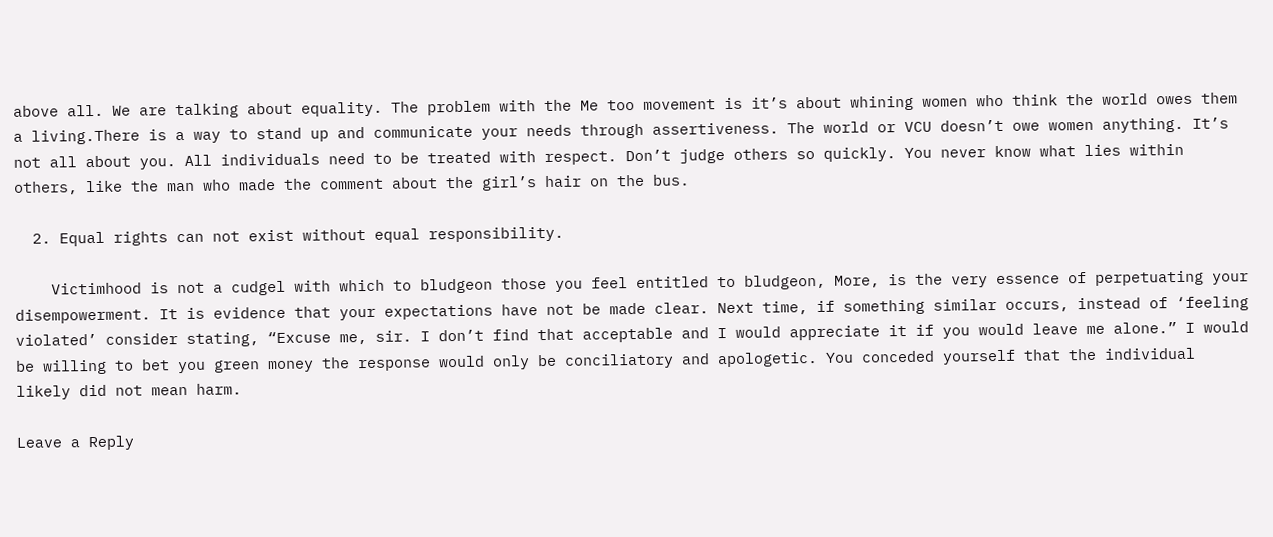above all. We are talking about equality. The problem with the Me too movement is it’s about whining women who think the world owes them a living.There is a way to stand up and communicate your needs through assertiveness. The world or VCU doesn’t owe women anything. It’s not all about you. All individuals need to be treated with respect. Don’t judge others so quickly. You never know what lies within others, like the man who made the comment about the girl’s hair on the bus.

  2. Equal rights can not exist without equal responsibility.

    Victimhood is not a cudgel with which to bludgeon those you feel entitled to bludgeon, More, is the very essence of perpetuating your disempowerment. It is evidence that your expectations have not be made clear. Next time, if something similar occurs, instead of ‘feeling violated’ consider stating, “Excuse me, sir. I don’t find that acceptable and I would appreciate it if you would leave me alone.” I would be willing to bet you green money the response would only be conciliatory and apologetic. You conceded yourself that the individual likely did not mean harm.

Leave a Reply